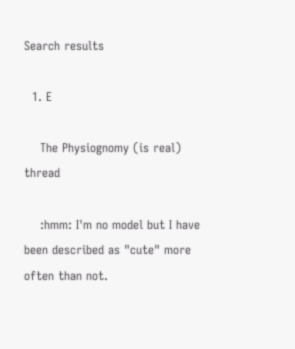Search results

  1. E

    The Physiognomy (is real) thread

    :hmm: I'm no model but I have been described as "cute" more often than not.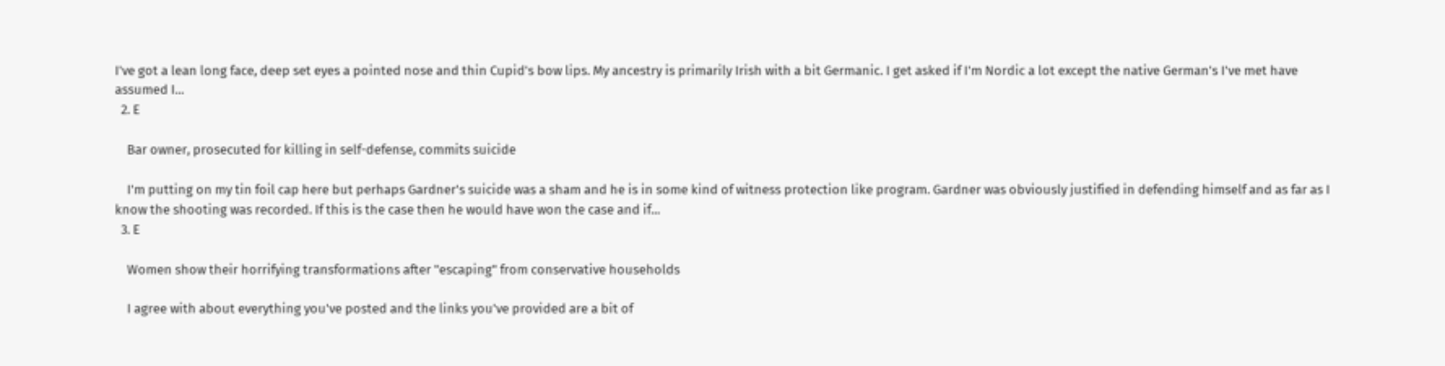I've got a lean long face, deep set eyes a pointed nose and thin Cupid's bow lips. My ancestry is primarily Irish with a bit Germanic. I get asked if I'm Nordic a lot except the native German's I've met have assumed I...
  2. E

    Bar owner, prosecuted for killing in self-defense, commits suicide

    I'm putting on my tin foil cap here but perhaps Gardner's suicide was a sham and he is in some kind of witness protection like program. Gardner was obviously justified in defending himself and as far as I know the shooting was recorded. If this is the case then he would have won the case and if...
  3. E

    Women show their horrifying transformations after "escaping" from conservative households

    I agree with about everything you've posted and the links you've provided are a bit of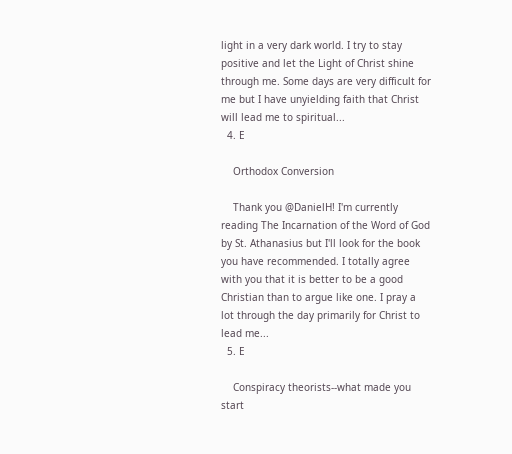light in a very dark world. I try to stay positive and let the Light of Christ shine through me. Some days are very difficult for me but I have unyielding faith that Christ will lead me to spiritual...
  4. E

    Orthodox Conversion

    Thank you @DanielH! I'm currently reading The Incarnation of the Word of God by St. Athanasius but I'll look for the book you have recommended. I totally agree with you that it is better to be a good Christian than to argue like one. I pray a lot through the day primarily for Christ to lead me...
  5. E

    Conspiracy theorists--what made you start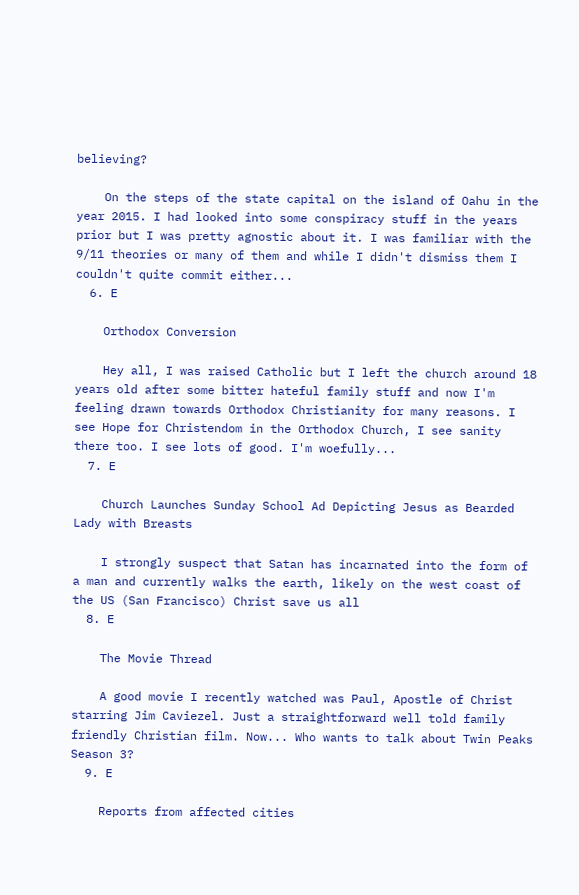believing?

    On the steps of the state capital on the island of Oahu in the year 2015. I had looked into some conspiracy stuff in the years prior but I was pretty agnostic about it. I was familiar with the 9/11 theories or many of them and while I didn't dismiss them I couldn't quite commit either...
  6. E

    Orthodox Conversion

    Hey all, I was raised Catholic but I left the church around 18 years old after some bitter hateful family stuff and now I'm feeling drawn towards Orthodox Christianity for many reasons. I see Hope for Christendom in the Orthodox Church, I see sanity there too. I see lots of good. I'm woefully...
  7. E

    Church Launches Sunday School Ad Depicting Jesus as Bearded Lady with Breasts

    I strongly suspect that Satan has incarnated into the form of a man and currently walks the earth, likely on the west coast of the US (San Francisco) Christ save us all
  8. E

    The Movie Thread

    A good movie I recently watched was Paul, Apostle of Christ starring Jim Caviezel. Just a straightforward well told family friendly Christian film. Now... Who wants to talk about Twin Peaks Season 3?
  9. E

    Reports from affected cities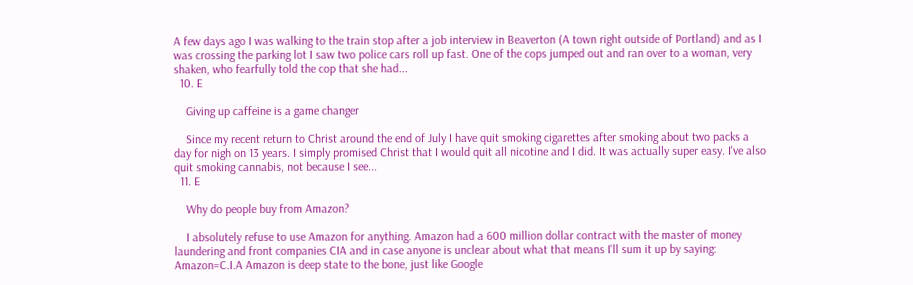A few days ago I was walking to the train stop after a job interview in Beaverton (A town right outside of Portland) and as I was crossing the parking lot I saw two police cars roll up fast. One of the cops jumped out and ran over to a woman, very shaken, who fearfully told the cop that she had...
  10. E

    Giving up caffeine is a game changer

    Since my recent return to Christ around the end of July I have quit smoking cigarettes after smoking about two packs a day for nigh on 13 years. I simply promised Christ that I would quit all nicotine and I did. It was actually super easy. I've also quit smoking cannabis, not because I see...
  11. E

    Why do people buy from Amazon?

    I absolutely refuse to use Amazon for anything. Amazon had a 600 million dollar contract with the master of money laundering and front companies CIA and in case anyone is unclear about what that means I'll sum it up by saying: Amazon=C.I.A Amazon is deep state to the bone, just like Google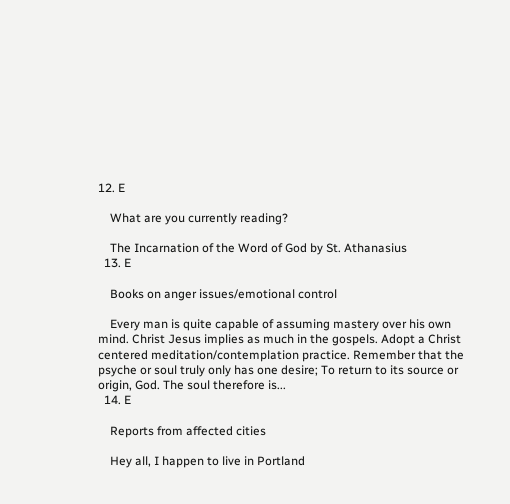12. E

    What are you currently reading?

    The Incarnation of the Word of God by St. Athanasius
  13. E

    Books on anger issues/emotional control

    Every man is quite capable of assuming mastery over his own mind. Christ Jesus implies as much in the gospels. Adopt a Christ centered meditation/contemplation practice. Remember that the psyche or soul truly only has one desire; To return to its source or origin, God. The soul therefore is...
  14. E

    Reports from affected cities

    Hey all, I happen to live in Portland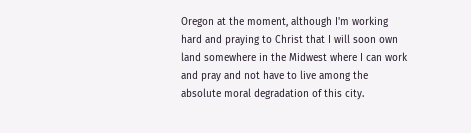Oregon at the moment, although I'm working hard and praying to Christ that I will soon own land somewhere in the Midwest where I can work and pray and not have to live among the absolute moral degradation of this city.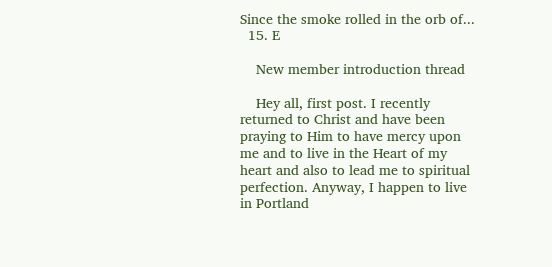Since the smoke rolled in the orb of...
  15. E

    New member introduction thread

    Hey all, first post. I recently returned to Christ and have been praying to Him to have mercy upon me and to live in the Heart of my heart and also to lead me to spiritual perfection. Anyway, I happen to live in Portland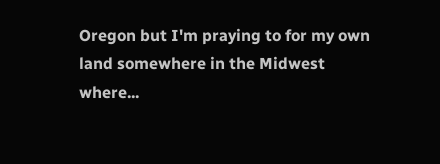Oregon but I'm praying to for my own land somewhere in the Midwest where...